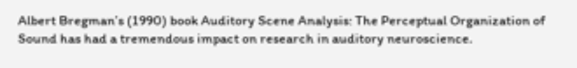Albert Bregman’s (1990) book Auditory Scene Analysis: The Perceptual Organization of Sound has had a tremendous impact on research in auditory neuroscience.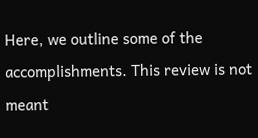Here, we outline some of the accomplishments. This review is not meant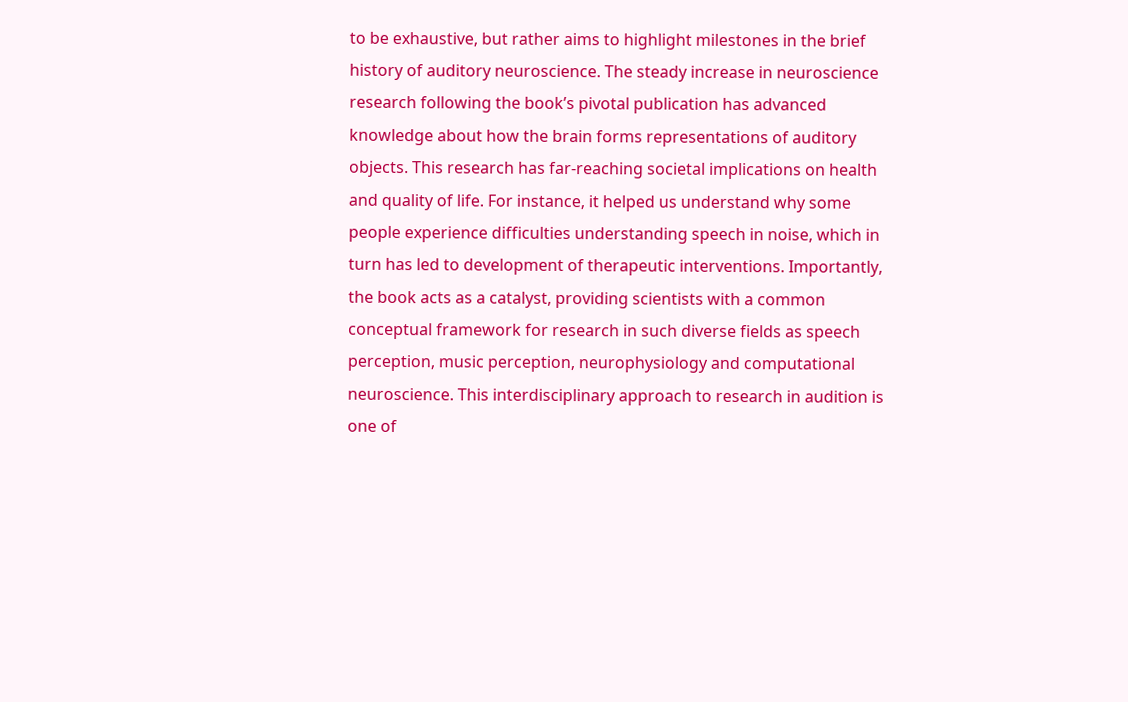to be exhaustive, but rather aims to highlight milestones in the brief history of auditory neuroscience. The steady increase in neuroscience research following the book’s pivotal publication has advanced knowledge about how the brain forms representations of auditory objects. This research has far-reaching societal implications on health and quality of life. For instance, it helped us understand why some people experience difficulties understanding speech in noise, which in turn has led to development of therapeutic interventions. Importantly, the book acts as a catalyst, providing scientists with a common conceptual framework for research in such diverse fields as speech perception, music perception, neurophysiology and computational neuroscience. This interdisciplinary approach to research in audition is one of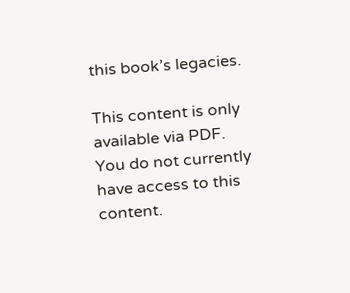this book’s legacies.

This content is only available via PDF.
You do not currently have access to this content.